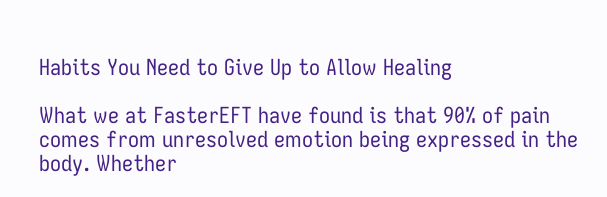Habits You Need to Give Up to Allow Healing

What we at FasterEFT have found is that 90% of pain comes from unresolved emotion being expressed in the body. Whether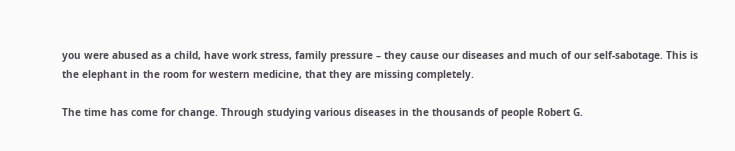you were abused as a child, have work stress, family pressure – they cause our diseases and much of our self-sabotage. This is the elephant in the room for western medicine, that they are missing completely.

The time has come for change. Through studying various diseases in the thousands of people Robert G.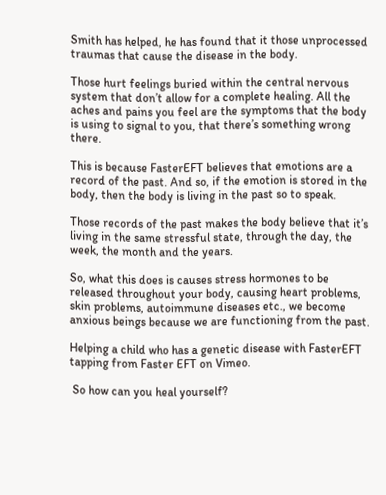Smith has helped, he has found that it those unprocessed traumas that cause the disease in the body.

Those hurt feelings buried within the central nervous system that don’t allow for a complete healing. All the aches and pains you feel are the symptoms that the body is using to signal to you, that there’s something wrong there.

This is because FasterEFT believes that emotions are a record of the past. And so, if the emotion is stored in the body, then the body is living in the past so to speak.

Those records of the past makes the body believe that it’s living in the same stressful state, through the day, the week, the month and the years.

So, what this does is causes stress hormones to be released throughout your body, causing heart problems, skin problems, autoimmune diseases etc., we become anxious beings because we are functioning from the past.

Helping a child who has a genetic disease with FasterEFT tapping from Faster EFT on Vimeo.

 So how can you heal yourself?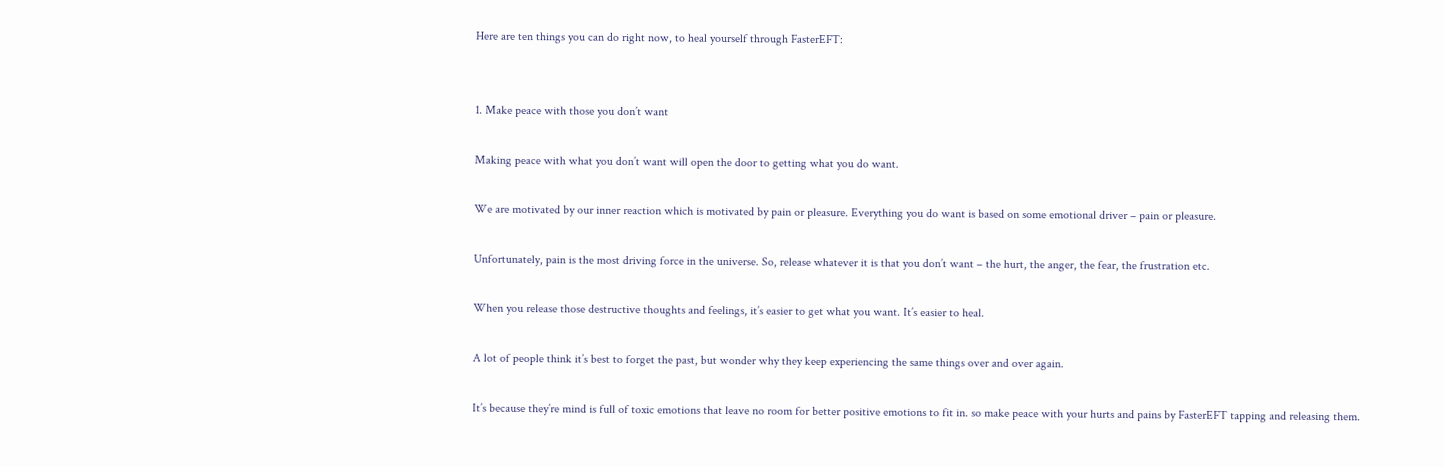Here are ten things you can do right now, to heal yourself through FasterEFT:


1. Make peace with those you don’t want

Making peace with what you don’t want will open the door to getting what you do want.

We are motivated by our inner reaction which is motivated by pain or pleasure. Everything you do want is based on some emotional driver – pain or pleasure.

Unfortunately, pain is the most driving force in the universe. So, release whatever it is that you don’t want – the hurt, the anger, the fear, the frustration etc.

When you release those destructive thoughts and feelings, it’s easier to get what you want. It’s easier to heal.

A lot of people think it’s best to forget the past, but wonder why they keep experiencing the same things over and over again.

It’s because they’re mind is full of toxic emotions that leave no room for better positive emotions to fit in. so make peace with your hurts and pains by FasterEFT tapping and releasing them.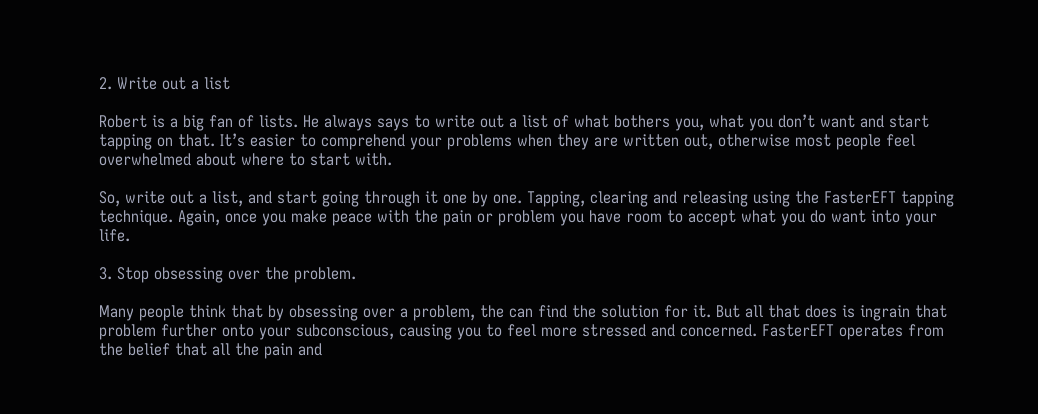2. Write out a list

Robert is a big fan of lists. He always says to write out a list of what bothers you, what you don’t want and start tapping on that. It’s easier to comprehend your problems when they are written out, otherwise most people feel overwhelmed about where to start with.

So, write out a list, and start going through it one by one. Tapping, clearing and releasing using the FasterEFT tapping technique. Again, once you make peace with the pain or problem you have room to accept what you do want into your life.

3. Stop obsessing over the problem.

Many people think that by obsessing over a problem, the can find the solution for it. But all that does is ingrain that problem further onto your subconscious, causing you to feel more stressed and concerned. FasterEFT operates from the belief that all the pain and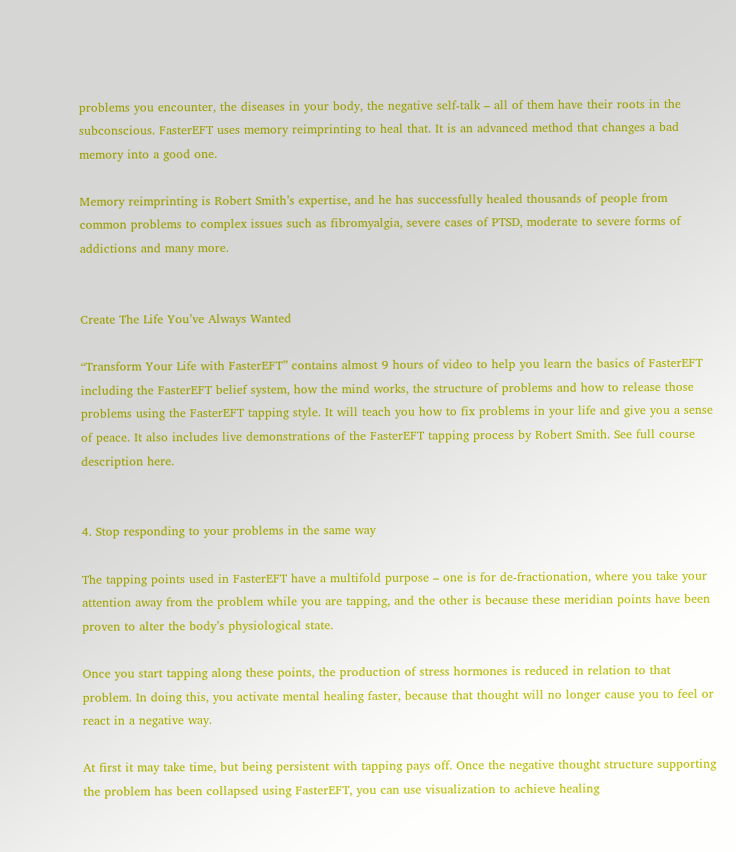problems you encounter, the diseases in your body, the negative self-talk – all of them have their roots in the subconscious. FasterEFT uses memory reimprinting to heal that. It is an advanced method that changes a bad memory into a good one.

Memory reimprinting is Robert Smith’s expertise, and he has successfully healed thousands of people from common problems to complex issues such as fibromyalgia, severe cases of PTSD, moderate to severe forms of addictions and many more.


Create The Life You’ve Always Wanted

“Transform Your Life with FasterEFT” contains almost 9 hours of video to help you learn the basics of FasterEFT including the FasterEFT belief system, how the mind works, the structure of problems and how to release those problems using the FasterEFT tapping style. It will teach you how to fix problems in your life and give you a sense of peace. It also includes live demonstrations of the FasterEFT tapping process by Robert Smith. See full course description here.


4. Stop responding to your problems in the same way

The tapping points used in FasterEFT have a multifold purpose – one is for de-fractionation, where you take your attention away from the problem while you are tapping, and the other is because these meridian points have been proven to alter the body’s physiological state.

Once you start tapping along these points, the production of stress hormones is reduced in relation to that problem. In doing this, you activate mental healing faster, because that thought will no longer cause you to feel or react in a negative way.

At first it may take time, but being persistent with tapping pays off. Once the negative thought structure supporting the problem has been collapsed using FasterEFT, you can use visualization to achieve healing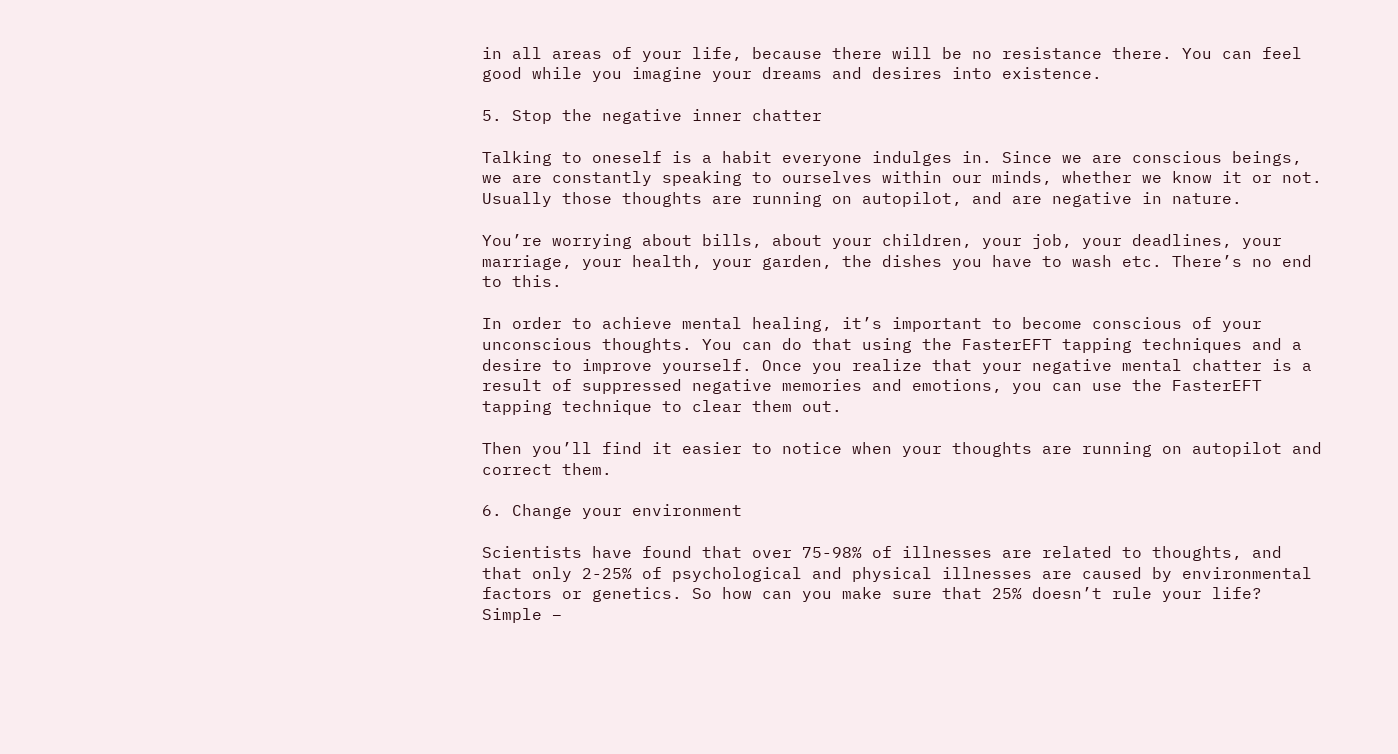in all areas of your life, because there will be no resistance there. You can feel good while you imagine your dreams and desires into existence.

5. Stop the negative inner chatter

Talking to oneself is a habit everyone indulges in. Since we are conscious beings, we are constantly speaking to ourselves within our minds, whether we know it or not. Usually those thoughts are running on autopilot, and are negative in nature.

You’re worrying about bills, about your children, your job, your deadlines, your marriage, your health, your garden, the dishes you have to wash etc. There’s no end to this.

In order to achieve mental healing, it’s important to become conscious of your unconscious thoughts. You can do that using the FasterEFT tapping techniques and a desire to improve yourself. Once you realize that your negative mental chatter is a result of suppressed negative memories and emotions, you can use the FasterEFT tapping technique to clear them out.

Then you’ll find it easier to notice when your thoughts are running on autopilot and correct them.

6. Change your environment

Scientists have found that over 75-98% of illnesses are related to thoughts, and that only 2-25% of psychological and physical illnesses are caused by environmental factors or genetics. So how can you make sure that 25% doesn’t rule your life? Simple –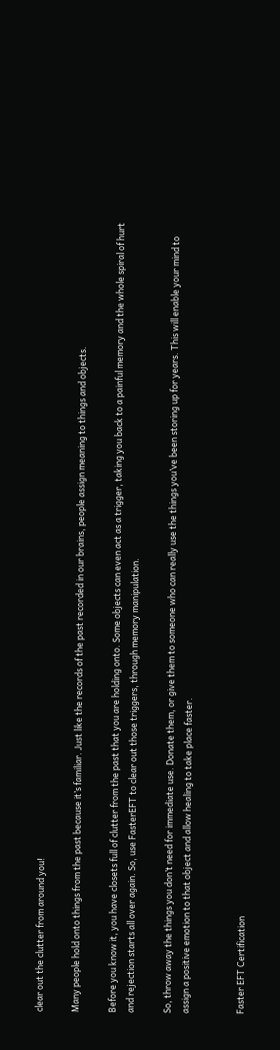clear out the clutter from around you!

Many people hold onto things from the past because it’s familiar. Just like the records of the past recorded in our brains, people assign meaning to things and objects.

Before you know it, you have closets full of clutter from the past that you are holding onto. Some objects can even act as a trigger, taking you back to a painful memory and the whole spiral of hurt and rejection starts all over again. So, use FasterEFT to clear out those triggers, through memory manipulation.

So, throw away the things you don’t need for immediate use. Donate them, or give them to someone who can really use the things you’ve been storing up for years. This will enable your mind to assign a positive emotion to that object and allow healing to take place faster.


Faster EFT Certification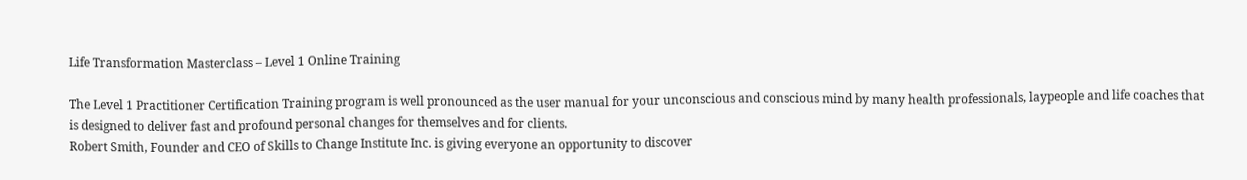Life Transformation Masterclass – Level 1 Online Training

The Level 1 Practitioner Certification Training program is well pronounced as the user manual for your unconscious and conscious mind by many health professionals, laypeople and life coaches that is designed to deliver fast and profound personal changes for themselves and for clients.
Robert Smith, Founder and CEO of Skills to Change Institute Inc. is giving everyone an opportunity to discover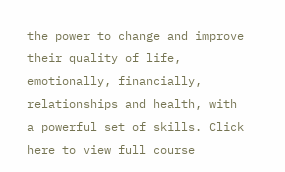the power to change and improve their quality of life, emotionally, financially, relationships and health, with a powerful set of skills. Click here to view full course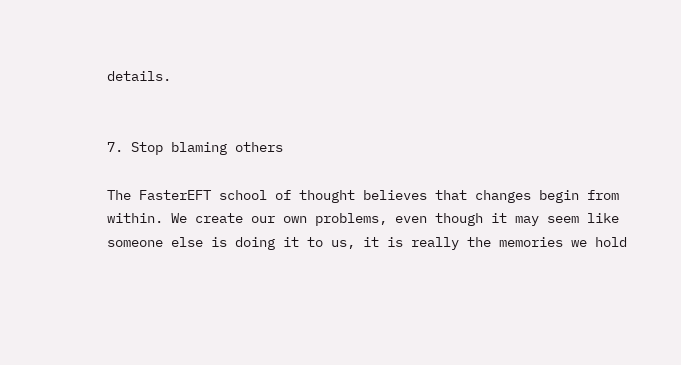details.


7. Stop blaming others

The FasterEFT school of thought believes that changes begin from within. We create our own problems, even though it may seem like someone else is doing it to us, it is really the memories we hold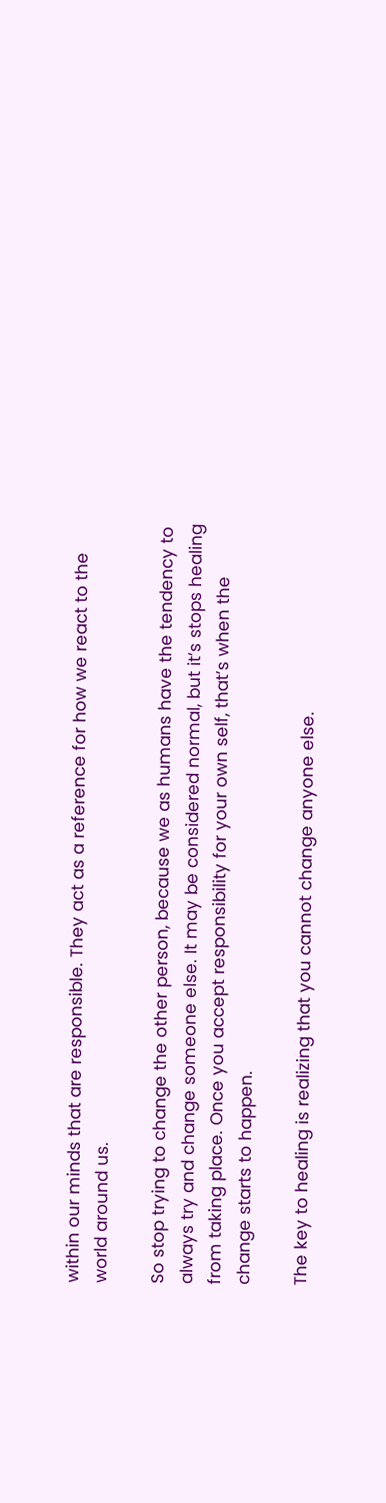within our minds that are responsible. They act as a reference for how we react to the world around us.

So stop trying to change the other person, because we as humans have the tendency to always try and change someone else. It may be considered normal, but it’s stops healing from taking place. Once you accept responsibility for your own self, that’s when the change starts to happen.

The key to healing is realizing that you cannot change anyone else.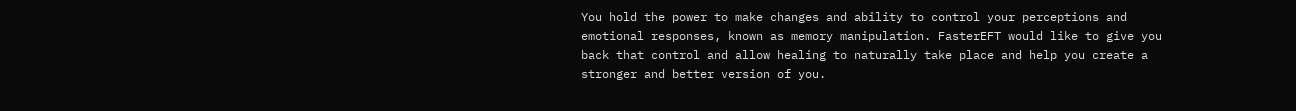You hold the power to make changes and ability to control your perceptions and emotional responses, known as memory manipulation. FasterEFT would like to give you back that control and allow healing to naturally take place and help you create a stronger and better version of you.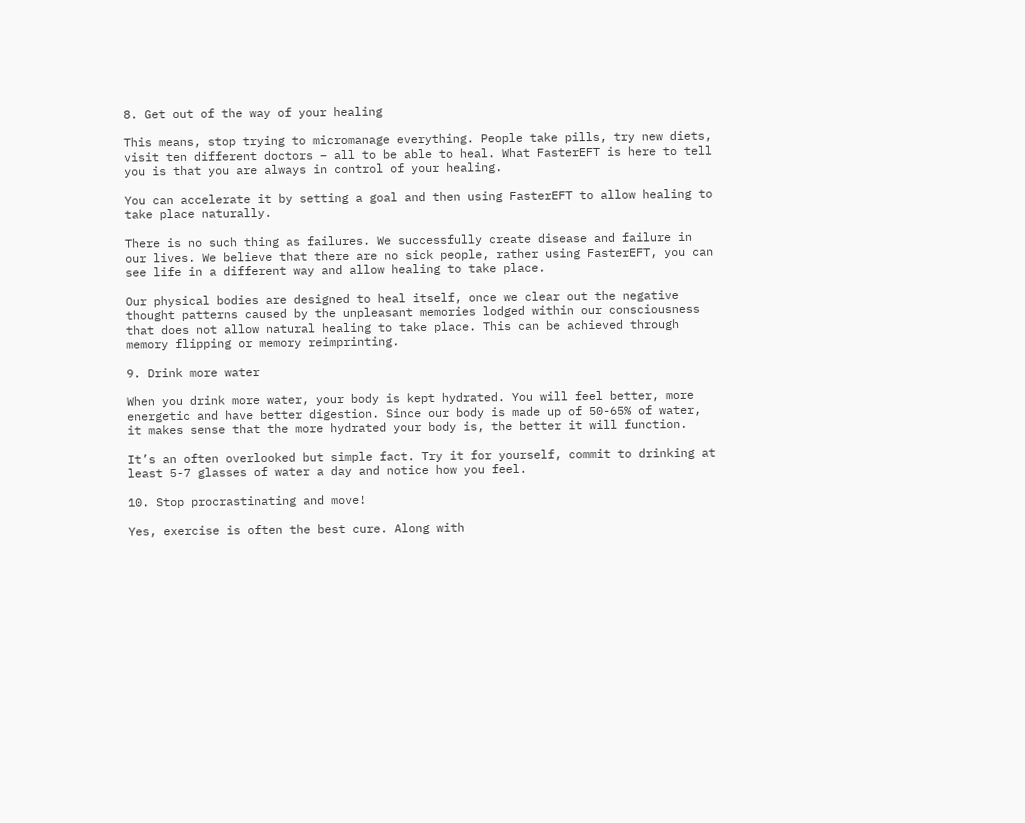8. Get out of the way of your healing

This means, stop trying to micromanage everything. People take pills, try new diets, visit ten different doctors – all to be able to heal. What FasterEFT is here to tell you is that you are always in control of your healing.

You can accelerate it by setting a goal and then using FasterEFT to allow healing to take place naturally.

There is no such thing as failures. We successfully create disease and failure in our lives. We believe that there are no sick people, rather using FasterEFT, you can see life in a different way and allow healing to take place.

Our physical bodies are designed to heal itself, once we clear out the negative thought patterns caused by the unpleasant memories lodged within our consciousness that does not allow natural healing to take place. This can be achieved through memory flipping or memory reimprinting.

9. Drink more water

When you drink more water, your body is kept hydrated. You will feel better, more energetic and have better digestion. Since our body is made up of 50-65% of water, it makes sense that the more hydrated your body is, the better it will function.

It’s an often overlooked but simple fact. Try it for yourself, commit to drinking at least 5-7 glasses of water a day and notice how you feel.

10. Stop procrastinating and move!

Yes, exercise is often the best cure. Along with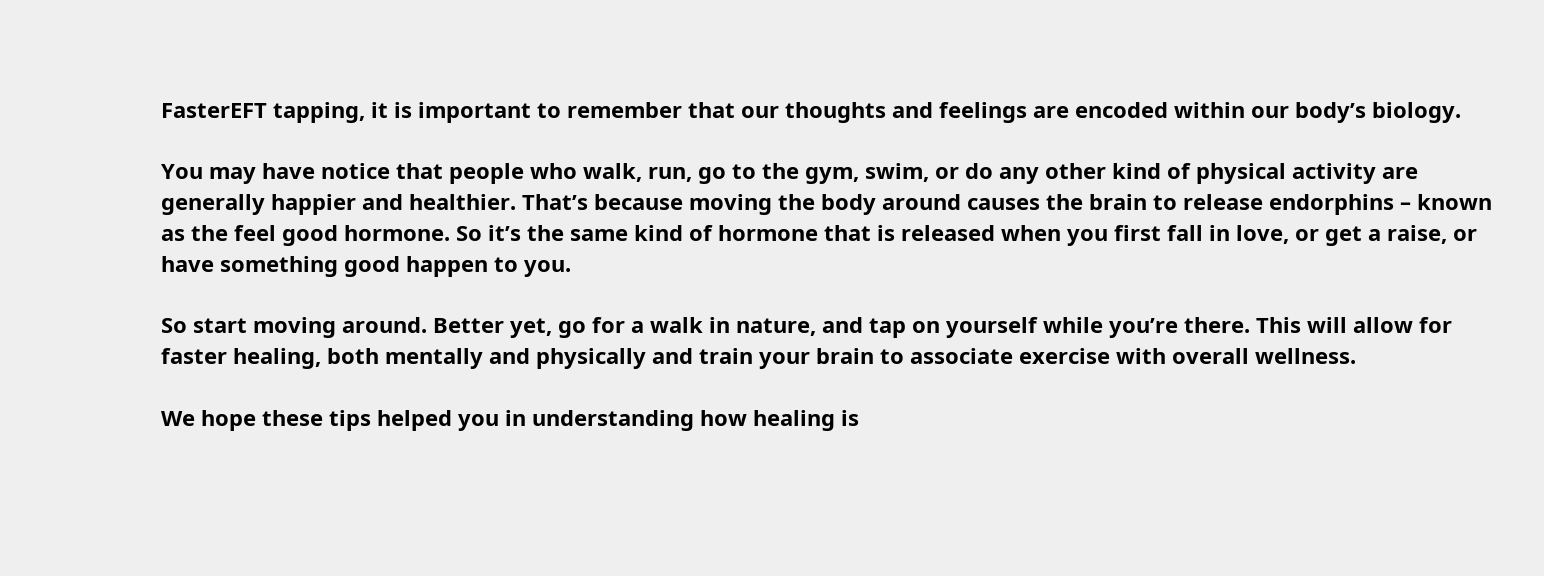FasterEFT tapping, it is important to remember that our thoughts and feelings are encoded within our body’s biology.

You may have notice that people who walk, run, go to the gym, swim, or do any other kind of physical activity are generally happier and healthier. That’s because moving the body around causes the brain to release endorphins – known as the feel good hormone. So it’s the same kind of hormone that is released when you first fall in love, or get a raise, or have something good happen to you.

So start moving around. Better yet, go for a walk in nature, and tap on yourself while you’re there. This will allow for faster healing, both mentally and physically and train your brain to associate exercise with overall wellness.

We hope these tips helped you in understanding how healing is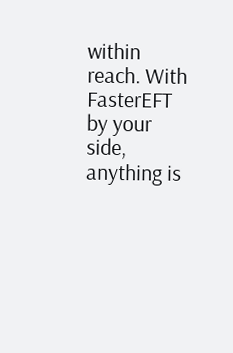within reach. With FasterEFT by your side, anything is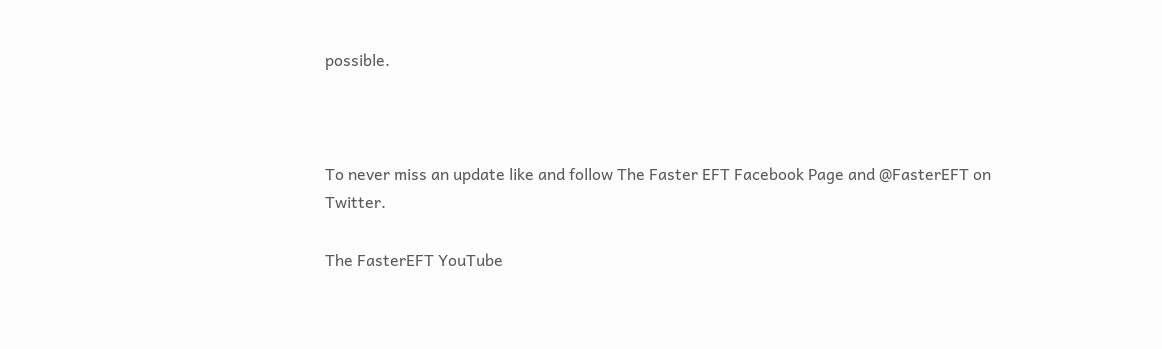possible.



To never miss an update like and follow The Faster EFT Facebook Page and @FasterEFT on Twitter.

The FasterEFT YouTube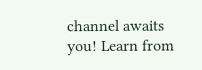channel awaits you! Learn from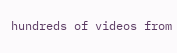hundreds of videos from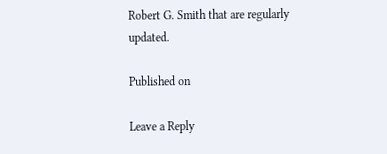Robert G. Smith that are regularly updated.

Published on

Leave a Reply